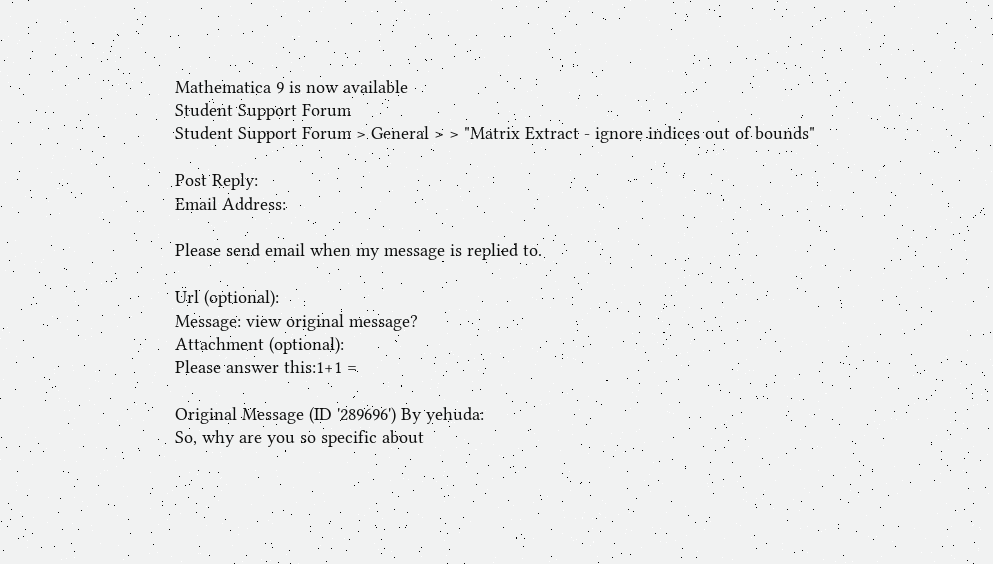Mathematica 9 is now available
Student Support Forum
Student Support Forum > General > > "Matrix Extract - ignore indices out of bounds"

Post Reply:
Email Address:

Please send email when my message is replied to.

Url (optional):
Message: view original message?
Attachment (optional):
Please answer this:1+1 =

Original Message (ID '289696') By yehuda:
So, why are you so specific about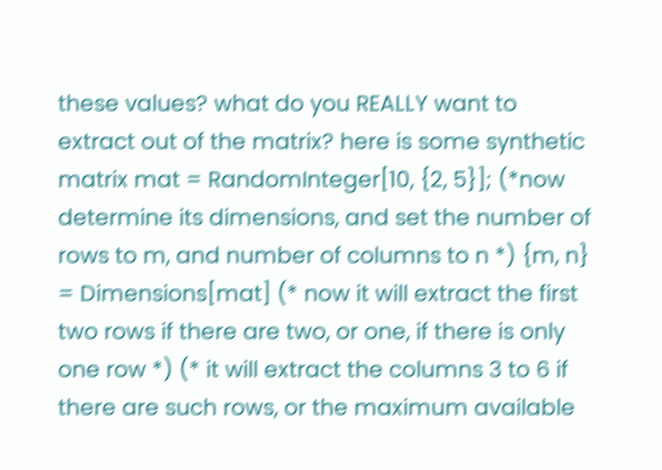these values? what do you REALLY want to extract out of the matrix? here is some synthetic matrix mat = RandomInteger[10, {2, 5}]; (*now determine its dimensions, and set the number of rows to m, and number of columns to n *) {m, n} = Dimensions[mat] (* now it will extract the first two rows if there are two, or one, if there is only one row *) (* it will extract the columns 3 to 6 if there are such rows, or the maximum available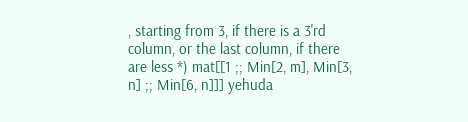, starting from 3, if there is a 3'rd column, or the last column, if there are less *) mat[[1 ;; Min[2, m], Min[3, n] ;; Min[6, n]]] yehuda